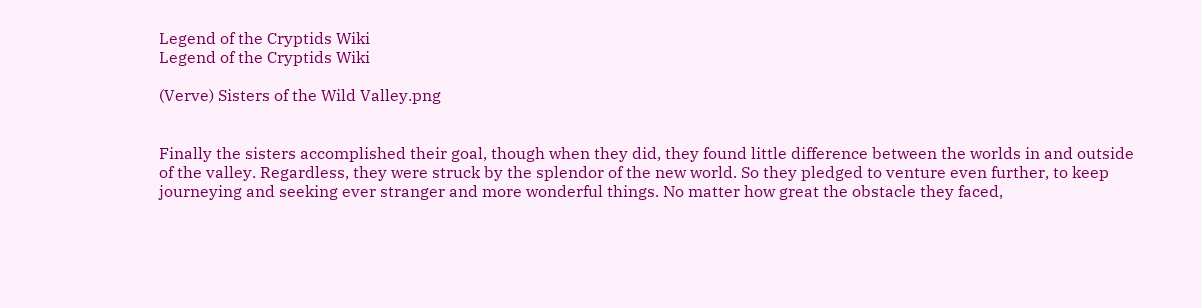Legend of the Cryptids Wiki
Legend of the Cryptids Wiki

(Verve) Sisters of the Wild Valley.png


Finally the sisters accomplished their goal, though when they did, they found little difference between the worlds in and outside of the valley. Regardless, they were struck by the splendor of the new world. So they pledged to venture even further, to keep journeying and seeking ever stranger and more wonderful things. No matter how great the obstacle they faced,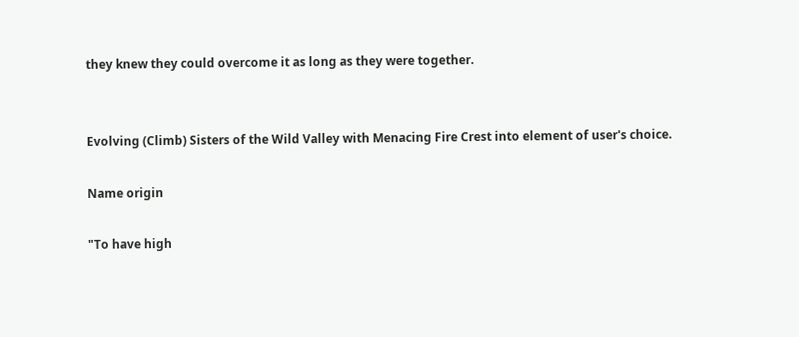they knew they could overcome it as long as they were together.


Evolving (Climb) Sisters of the Wild Valley with Menacing Fire Crest into element of user's choice.

Name origin

"To have high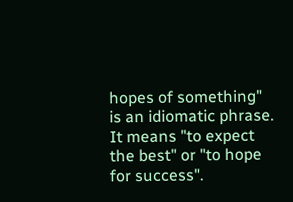hopes of something" is an idiomatic phrase. It means "to expect the best" or "to hope for success".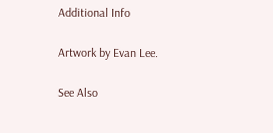Additional Info

Artwork by Evan Lee.

See Also